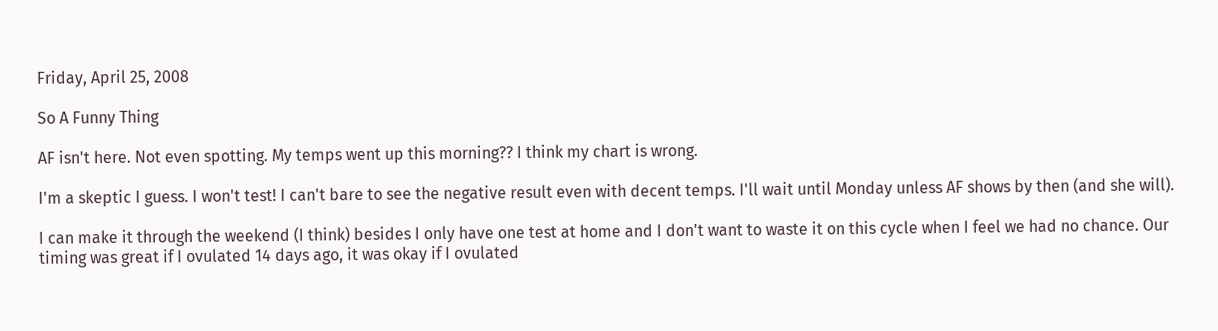Friday, April 25, 2008

So A Funny Thing

AF isn't here. Not even spotting. My temps went up this morning?? I think my chart is wrong.

I'm a skeptic I guess. I won't test! I can't bare to see the negative result even with decent temps. I'll wait until Monday unless AF shows by then (and she will).

I can make it through the weekend (I think) besides I only have one test at home and I don't want to waste it on this cycle when I feel we had no chance. Our timing was great if I ovulated 14 days ago, it was okay if I ovulated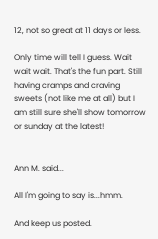12, not so great at 11 days or less.

Only time will tell I guess. Wait wait wait. That's the fun part. Still having cramps and craving sweets (not like me at all) but I am still sure she'll show tomorrow or sunday at the latest!


Ann M. said...

All I'm going to say is...hmm.

And keep us posted.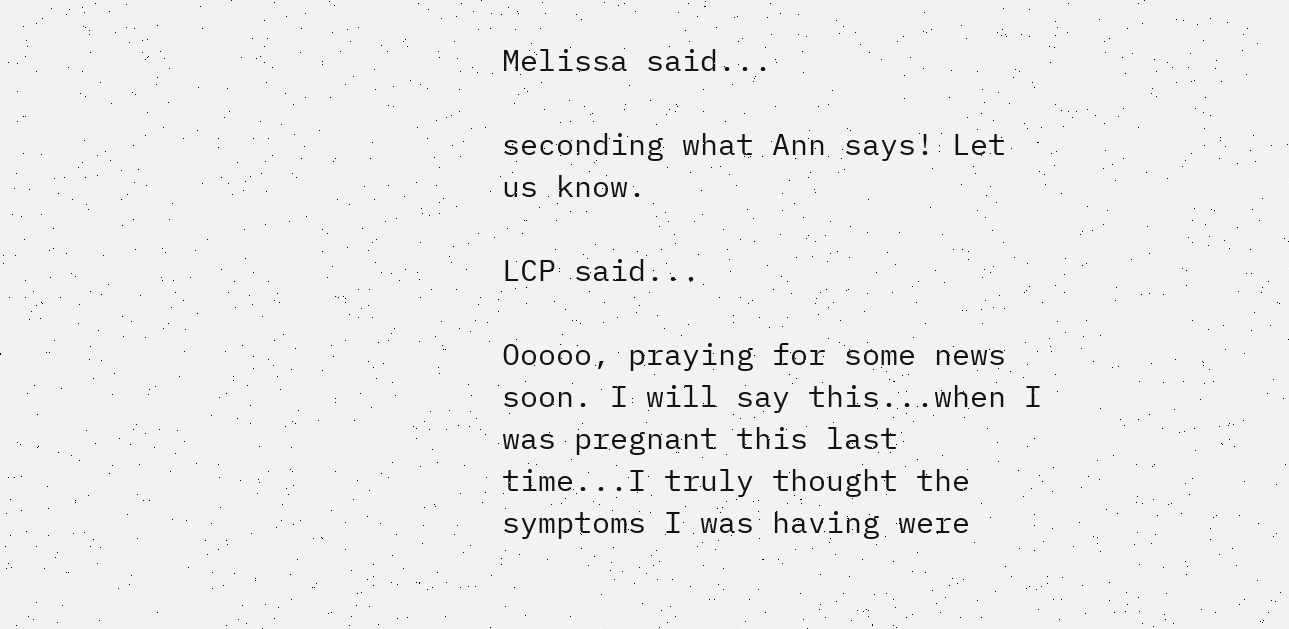Melissa said...

seconding what Ann says! Let us know.

LCP said...

Ooooo, praying for some news soon. I will say this...when I was pregnant this last time...I truly thought the symptoms I was having were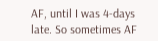AF, until I was 4-days late. So sometimes AF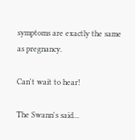symptoms are exactly the same as pregnancy.

Can't wait to hear!

The Swann's said...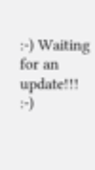:-) Waiting for an update!!! :-)